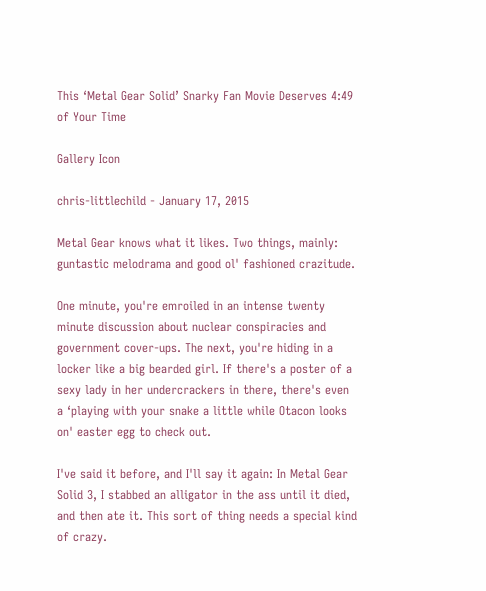This ‘Metal Gear Solid’ Snarky Fan Movie Deserves 4:49 of Your Time

Gallery Icon

chris-littlechild - January 17, 2015

Metal Gear knows what it likes. Two things, mainly: guntastic melodrama and good ol' fashioned crazitude.

One minute, you're emroiled in an intense twenty minute discussion about nuclear conspiracies and government cover-ups. The next, you're hiding in a locker like a big bearded girl. If there's a poster of a sexy lady in her undercrackers in there, there's even a ‘playing with your snake a little while Otacon looks on' easter egg to check out.

I've said it before, and I'll say it again: In Metal Gear Solid 3, I stabbed an alligator in the ass until it died, and then ate it. This sort of thing needs a special kind of crazy.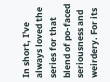In short, I've always loved the series for that blend of po-faced seriousness and weirdery. For its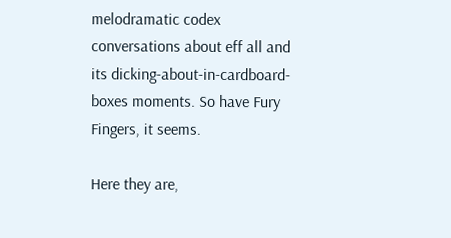melodramatic codex conversations about eff all and its dicking-about-in-cardboard-boxes moments. So have Fury Fingers, it seems.

Here they are,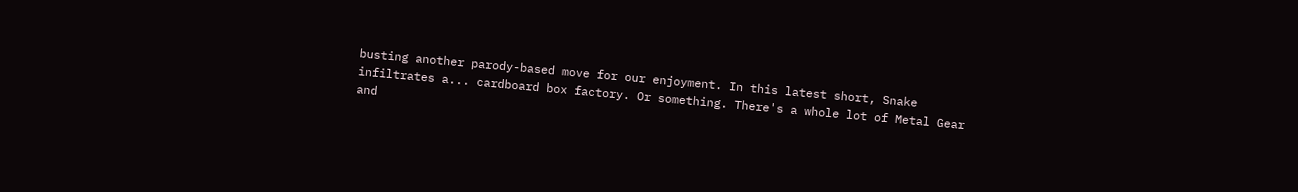busting another parody-based move for our enjoyment. In this latest short, Snake infiltrates a... cardboard box factory. Or something. There's a whole lot of Metal Gear and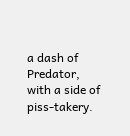a dash of Predator, with a side of piss-takery.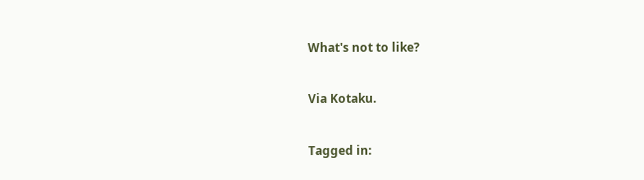What's not to like?

Via Kotaku.

Tagged in: